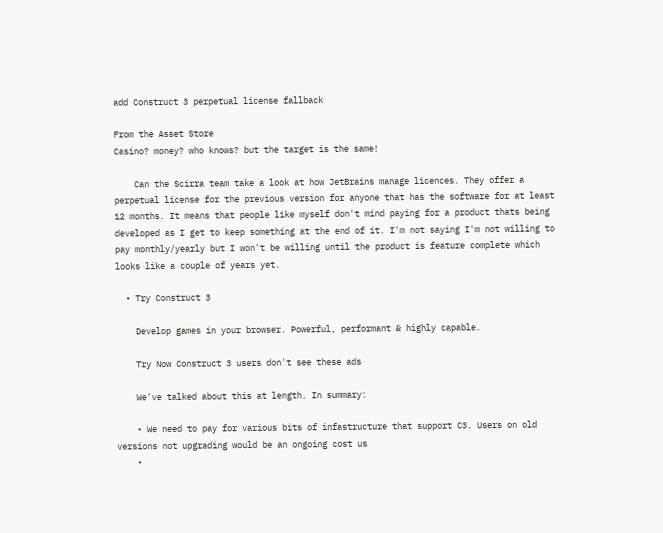add Construct 3 perpetual license fallback

From the Asset Store
Casino? money? who knows? but the target is the same!

    Can the Scirra team take a look at how JetBrains manage licences. They offer a perpetual license for the previous version for anyone that has the software for at least 12 months. It means that people like myself don't mind paying for a product thats being developed as I get to keep something at the end of it. I'm not saying I'm not willing to pay monthly/yearly but I won't be willing until the product is feature complete which looks like a couple of years yet.

  • Try Construct 3

    Develop games in your browser. Powerful, performant & highly capable.

    Try Now Construct 3 users don't see these ads

    We've talked about this at length. In summary:

    • We need to pay for various bits of infastructure that support C3. Users on old versions not upgrading would be an ongoing cost us
    •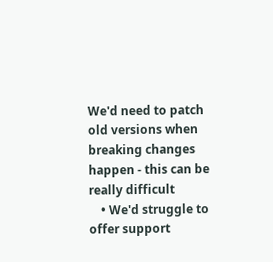We'd need to patch old versions when breaking changes happen - this can be really difficult
    • We'd struggle to offer support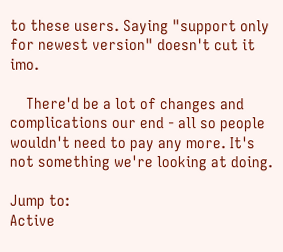to these users. Saying "support only for newest version" doesn't cut it imo.

    There'd be a lot of changes and complications our end - all so people wouldn't need to pay any more. It's not something we're looking at doing.

Jump to:
Active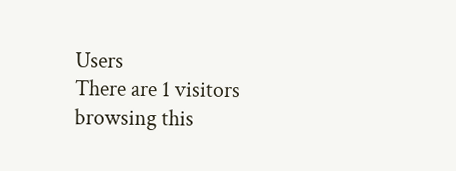Users
There are 1 visitors browsing this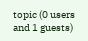topic (0 users and 1 guests)